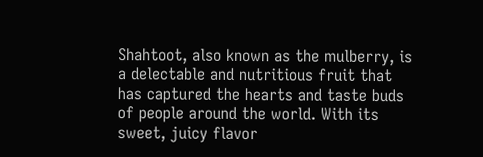Shahtoot, also known as the mulberry, is a delectable and nutritious fruit that has captured the hearts and taste buds of people around the world. With its sweet, juicy flavor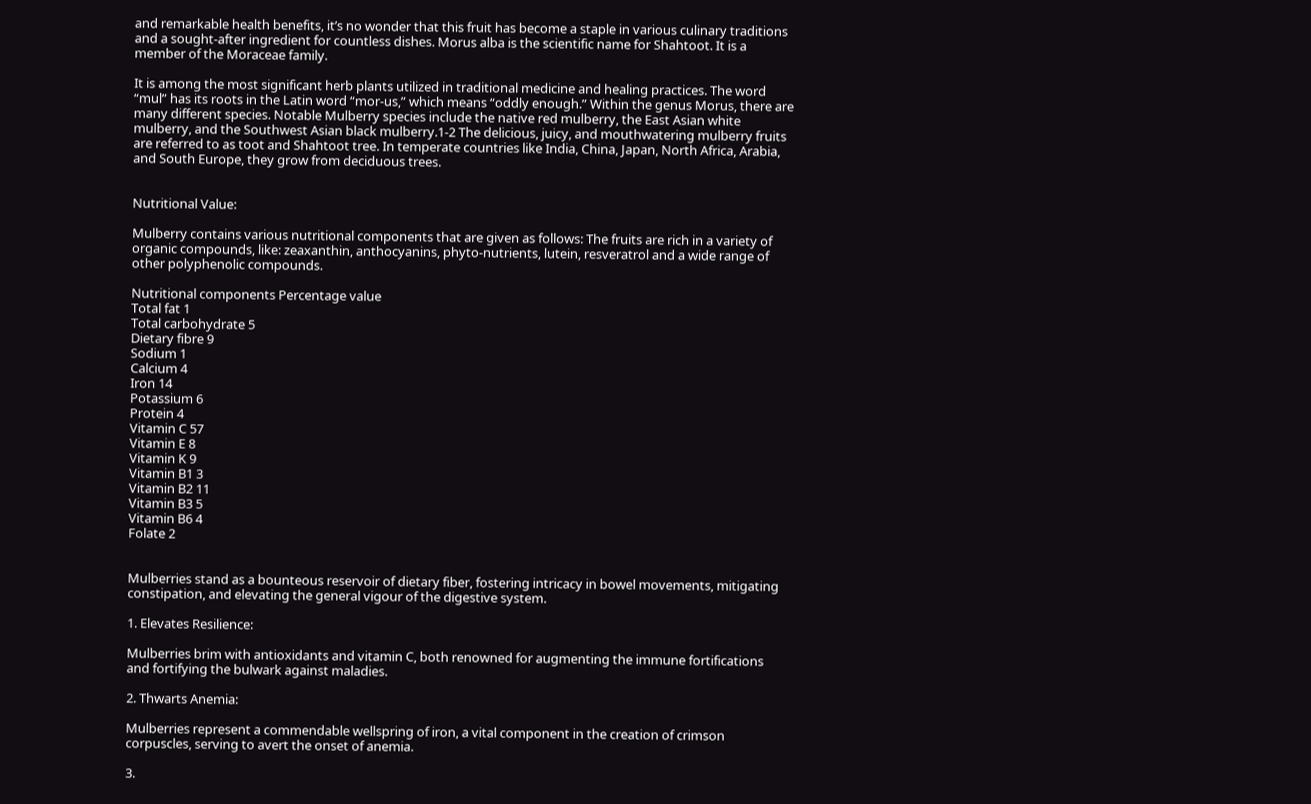and remarkable health benefits, it’s no wonder that this fruit has become a staple in various culinary traditions and a sought-after ingredient for countless dishes. Morus alba is the scientific name for Shahtoot. It is a member of the Moraceae family.

It is among the most significant herb plants utilized in traditional medicine and healing practices. The word “mul” has its roots in the Latin word “mor-us,” which means “oddly enough.” Within the genus Morus, there are many different species. Notable Mulberry species include the native red mulberry, the East Asian white mulberry, and the Southwest Asian black mulberry.1-2 The delicious, juicy, and mouthwatering mulberry fruits are referred to as toot and Shahtoot tree. In temperate countries like India, China, Japan, North Africa, Arabia, and South Europe, they grow from deciduous trees.


Nutritional Value:

Mulberry contains various nutritional components that are given as follows: The fruits are rich in a variety of organic compounds, like: zeaxanthin, anthocyanins, phyto-nutrients, lutein, resveratrol and a wide range of other polyphenolic compounds.

Nutritional components Percentage value
Total fat 1
Total carbohydrate 5
Dietary fibre 9
Sodium 1
Calcium 4
Iron 14
Potassium 6
Protein 4
Vitamin C 57
Vitamin E 8
Vitamin K 9
Vitamin B1 3
Vitamin B2 11
Vitamin B3 5
Vitamin B6 4
Folate 2


Mulberries stand as a bounteous reservoir of dietary fiber, fostering intricacy in bowel movements, mitigating constipation, and elevating the general vigour of the digestive system.

1. Elevates Resilience:

Mulberries brim with antioxidants and vitamin C, both renowned for augmenting the immune fortifications and fortifying the bulwark against maladies.

2. Thwarts Anemia:

Mulberries represent a commendable wellspring of iron, a vital component in the creation of crimson corpuscles, serving to avert the onset of anemia.

3.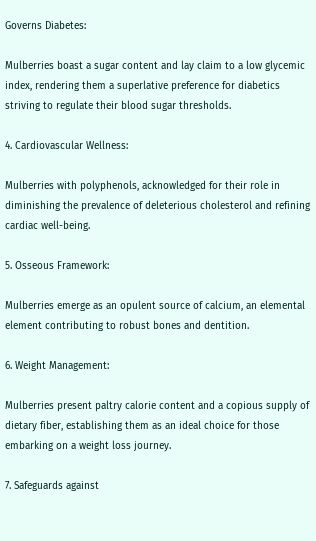Governs Diabetes:

Mulberries boast a sugar content and lay claim to a low glycemic index, rendering them a superlative preference for diabetics striving to regulate their blood sugar thresholds.

4. Cardiovascular Wellness:

Mulberries with polyphenols, acknowledged for their role in diminishing the prevalence of deleterious cholesterol and refining cardiac well-being.

5. Osseous Framework:

Mulberries emerge as an opulent source of calcium, an elemental element contributing to robust bones and dentition.

6. Weight Management:

Mulberries present paltry calorie content and a copious supply of dietary fiber, establishing them as an ideal choice for those embarking on a weight loss journey.

7. Safeguards against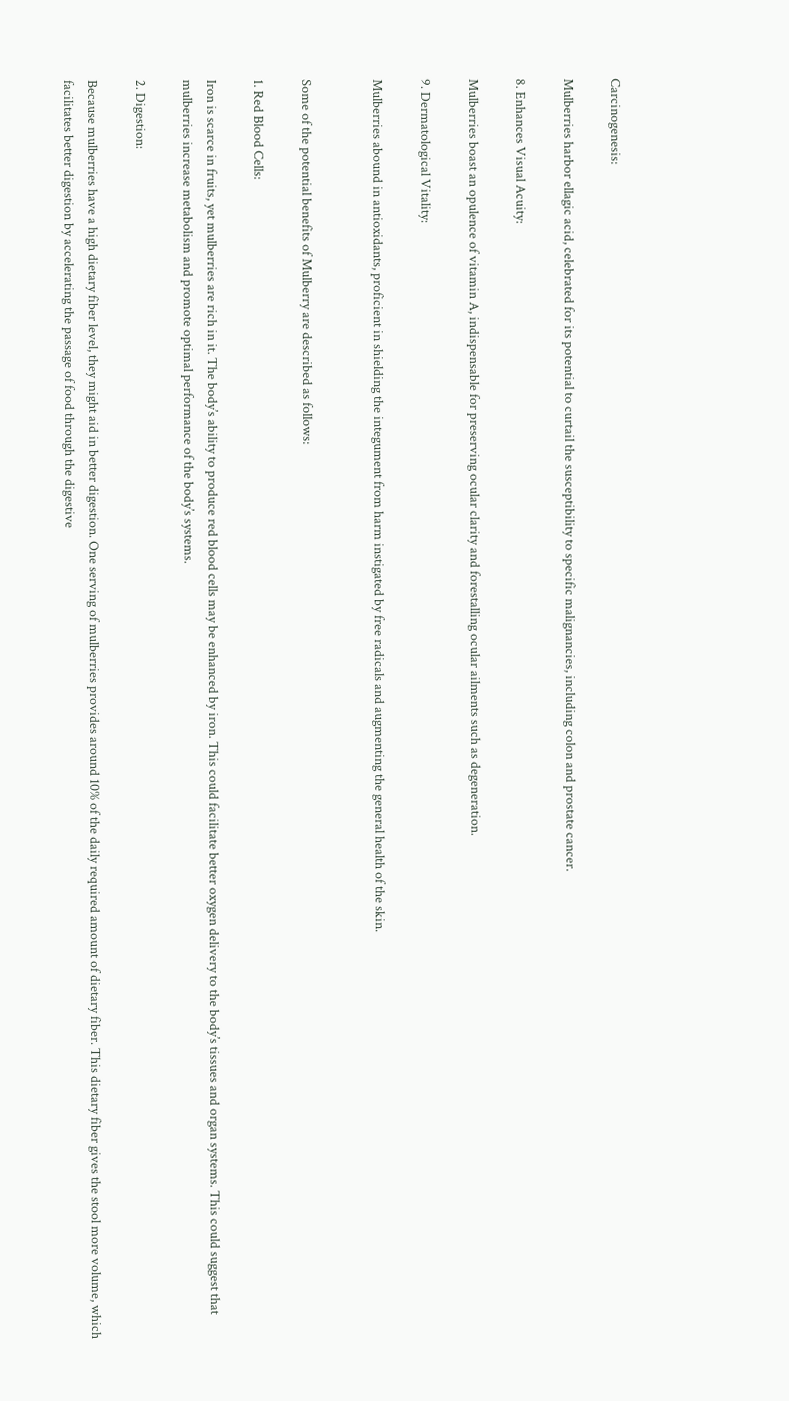Carcinogenesis:

Mulberries harbor ellagic acid, celebrated for its potential to curtail the susceptibility to specific malignancies, including colon and prostate cancer.

8. Enhances Visual Acuity:

Mulberries boast an opulence of vitamin A, indispensable for preserving ocular clarity and forestalling ocular ailments such as degeneration.

9. Dermatological Vitality:

Mulberries abound in antioxidants, proficient in shielding the integument from harm instigated by free radicals and augmenting the general health of the skin.


Some of the potential benefits of Mulberry are described as follows:

1. Red Blood Cells:

Iron is scarce in fruits, yet mulberries are rich in it. The body’s ability to produce red blood cells may be enhanced by iron. This could facilitate better oxygen delivery to the body’s tissues and organ systems. This could suggest that mulberries increase metabolism and promote optimal performance of the body’s systems.

2. Digestion:

Because mulberries have a high dietary fiber level, they might aid in better digestion. One serving of mulberries provides around 10% of the daily required amount of dietary fiber. This dietary fiber gives the stool more volume, which facilitates better digestion by accelerating the passage of food through the digestive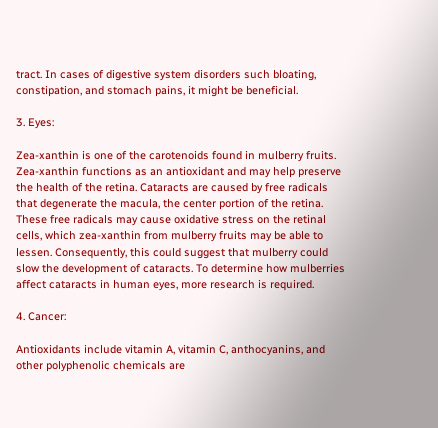tract. In cases of digestive system disorders such bloating, constipation, and stomach pains, it might be beneficial.

3. Eyes:

Zea-xanthin is one of the carotenoids found in mulberry fruits. Zea-xanthin functions as an antioxidant and may help preserve the health of the retina. Cataracts are caused by free radicals that degenerate the macula, the center portion of the retina. These free radicals may cause oxidative stress on the retinal cells, which zea-xanthin from mulberry fruits may be able to lessen. Consequently, this could suggest that mulberry could slow the development of cataracts. To determine how mulberries affect cataracts in human eyes, more research is required.

4. Cancer:

Antioxidants include vitamin A, vitamin C, anthocyanins, and other polyphenolic chemicals are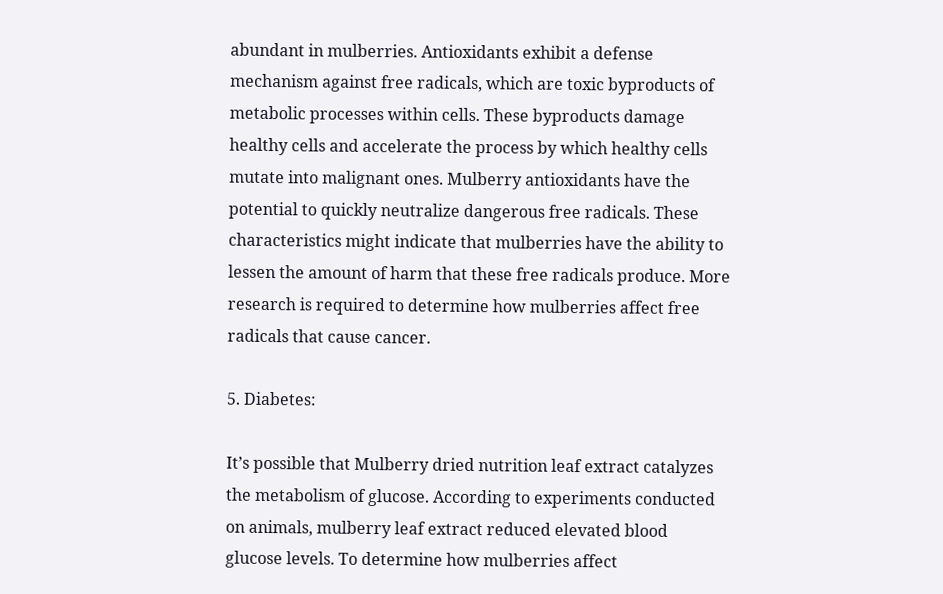abundant in mulberries. Antioxidants exhibit a defense mechanism against free radicals, which are toxic byproducts of metabolic processes within cells. These byproducts damage healthy cells and accelerate the process by which healthy cells mutate into malignant ones. Mulberry antioxidants have the potential to quickly neutralize dangerous free radicals. These characteristics might indicate that mulberries have the ability to lessen the amount of harm that these free radicals produce. More research is required to determine how mulberries affect free radicals that cause cancer.

5. Diabetes:

It’s possible that Mulberry dried nutrition leaf extract catalyzes the metabolism of glucose. According to experiments conducted on animals, mulberry leaf extract reduced elevated blood glucose levels. To determine how mulberries affect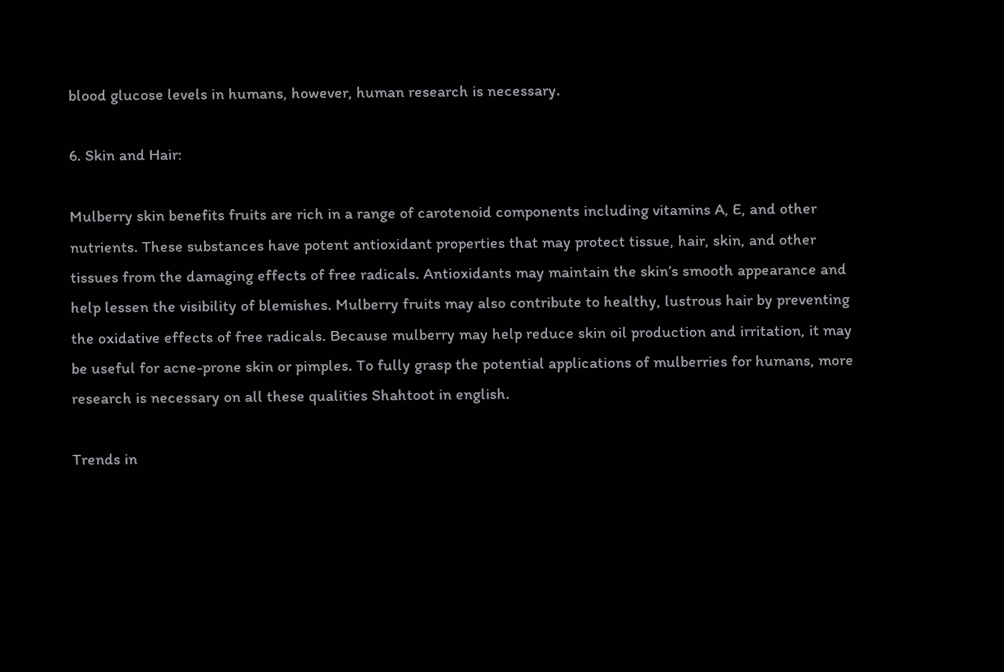blood glucose levels in humans, however, human research is necessary.

6. Skin and Hair:

Mulberry skin benefits fruits are rich in a range of carotenoid components including vitamins A, E, and other nutrients. These substances have potent antioxidant properties that may protect tissue, hair, skin, and other tissues from the damaging effects of free radicals. Antioxidants may maintain the skin’s smooth appearance and help lessen the visibility of blemishes. Mulberry fruits may also contribute to healthy, lustrous hair by preventing the oxidative effects of free radicals. Because mulberry may help reduce skin oil production and irritation, it may be useful for acne-prone skin or pimples. To fully grasp the potential applications of mulberries for humans, more research is necessary on all these qualities Shahtoot in english.

Trends in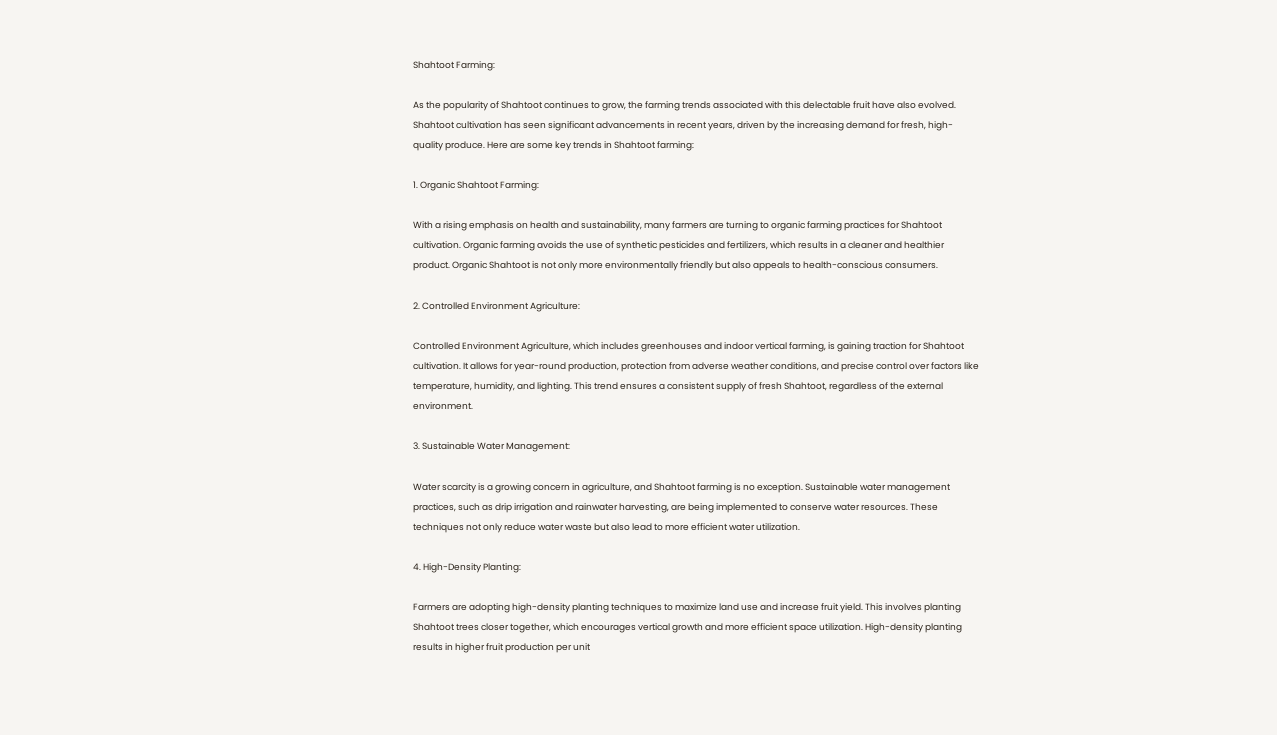Shahtoot Farming:

As the popularity of Shahtoot continues to grow, the farming trends associated with this delectable fruit have also evolved. Shahtoot cultivation has seen significant advancements in recent years, driven by the increasing demand for fresh, high-quality produce. Here are some key trends in Shahtoot farming:

1. Organic Shahtoot Farming:

With a rising emphasis on health and sustainability, many farmers are turning to organic farming practices for Shahtoot cultivation. Organic farming avoids the use of synthetic pesticides and fertilizers, which results in a cleaner and healthier product. Organic Shahtoot is not only more environmentally friendly but also appeals to health-conscious consumers.

2. Controlled Environment Agriculture:

Controlled Environment Agriculture, which includes greenhouses and indoor vertical farming, is gaining traction for Shahtoot cultivation. It allows for year-round production, protection from adverse weather conditions, and precise control over factors like temperature, humidity, and lighting. This trend ensures a consistent supply of fresh Shahtoot, regardless of the external environment.

3. Sustainable Water Management:

Water scarcity is a growing concern in agriculture, and Shahtoot farming is no exception. Sustainable water management practices, such as drip irrigation and rainwater harvesting, are being implemented to conserve water resources. These techniques not only reduce water waste but also lead to more efficient water utilization.

4. High-Density Planting:

Farmers are adopting high-density planting techniques to maximize land use and increase fruit yield. This involves planting Shahtoot trees closer together, which encourages vertical growth and more efficient space utilization. High-density planting results in higher fruit production per unit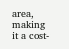area, making it a cost-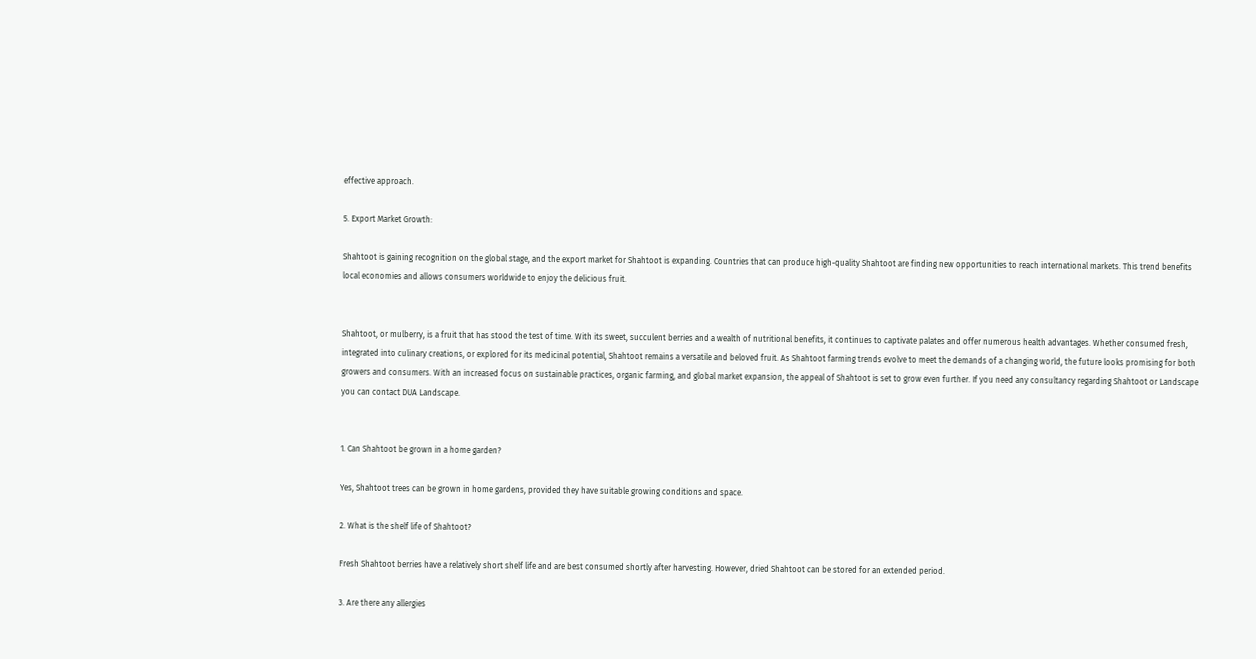effective approach.

5. Export Market Growth:

Shahtoot is gaining recognition on the global stage, and the export market for Shahtoot is expanding. Countries that can produce high-quality Shahtoot are finding new opportunities to reach international markets. This trend benefits local economies and allows consumers worldwide to enjoy the delicious fruit.


Shahtoot, or mulberry, is a fruit that has stood the test of time. With its sweet, succulent berries and a wealth of nutritional benefits, it continues to captivate palates and offer numerous health advantages. Whether consumed fresh, integrated into culinary creations, or explored for its medicinal potential, Shahtoot remains a versatile and beloved fruit. As Shahtoot farming trends evolve to meet the demands of a changing world, the future looks promising for both growers and consumers. With an increased focus on sustainable practices, organic farming, and global market expansion, the appeal of Shahtoot is set to grow even further. If you need any consultancy regarding Shahtoot or Landscape you can contact DUA Landscape.


1. Can Shahtoot be grown in a home garden?

Yes, Shahtoot trees can be grown in home gardens, provided they have suitable growing conditions and space.

2. What is the shelf life of Shahtoot?

Fresh Shahtoot berries have a relatively short shelf life and are best consumed shortly after harvesting. However, dried Shahtoot can be stored for an extended period.

3. Are there any allergies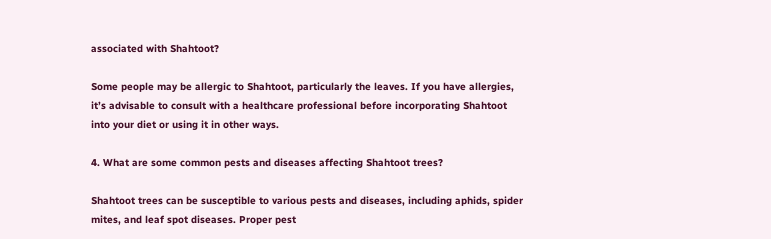associated with Shahtoot?

Some people may be allergic to Shahtoot, particularly the leaves. If you have allergies, it’s advisable to consult with a healthcare professional before incorporating Shahtoot into your diet or using it in other ways.

4. What are some common pests and diseases affecting Shahtoot trees?

Shahtoot trees can be susceptible to various pests and diseases, including aphids, spider mites, and leaf spot diseases. Proper pest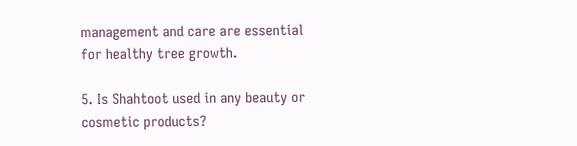management and care are essential for healthy tree growth.

5. Is Shahtoot used in any beauty or cosmetic products?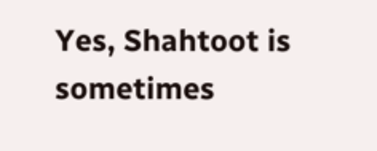Yes, Shahtoot is sometimes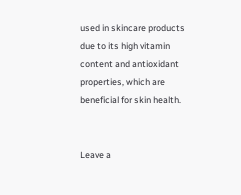used in skincare products due to its high vitamin content and antioxidant properties, which are beneficial for skin health.


Leave a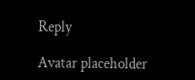Reply

Avatar placeholder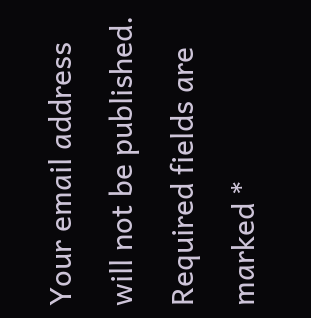Your email address will not be published. Required fields are marked *